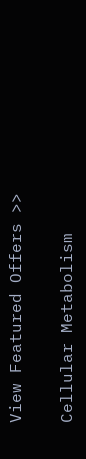View Featured Offers >>

Cellular Metabolism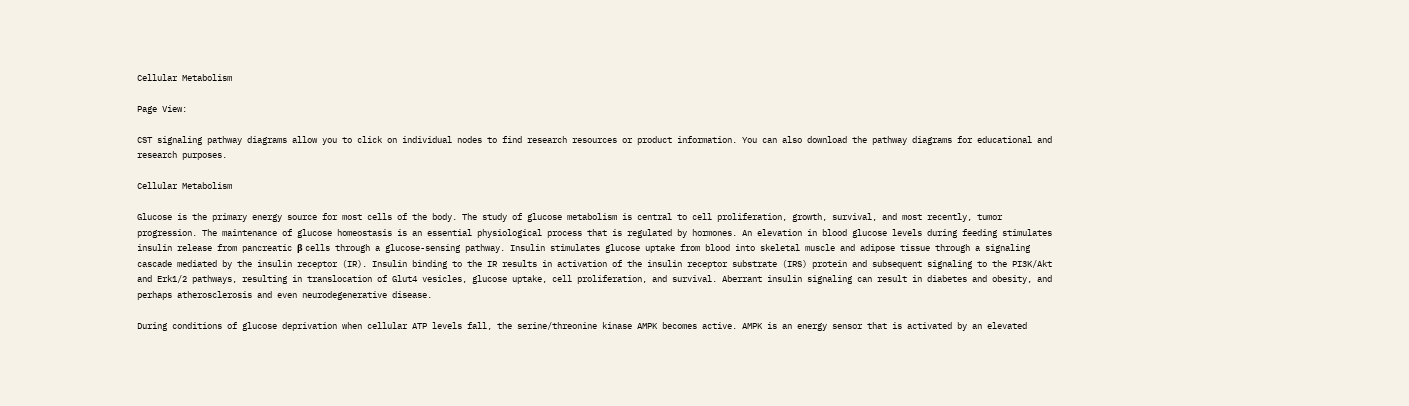Cellular Metabolism

Page View:

CST signaling pathway diagrams allow you to click on individual nodes to find research resources or product information. You can also download the pathway diagrams for educational and research purposes.

Cellular Metabolism

Glucose is the primary energy source for most cells of the body. The study of glucose metabolism is central to cell proliferation, growth, survival, and most recently, tumor progression. The maintenance of glucose homeostasis is an essential physiological process that is regulated by hormones. An elevation in blood glucose levels during feeding stimulates insulin release from pancreatic β cells through a glucose-sensing pathway. Insulin stimulates glucose uptake from blood into skeletal muscle and adipose tissue through a signaling cascade mediated by the insulin receptor (IR). Insulin binding to the IR results in activation of the insulin receptor substrate (IRS) protein and subsequent signaling to the PI3K/Akt and Erk1/2 pathways, resulting in translocation of Glut4 vesicles, glucose uptake, cell proliferation, and survival. Aberrant insulin signaling can result in diabetes and obesity, and perhaps atherosclerosis and even neurodegenerative disease.

During conditions of glucose deprivation when cellular ATP levels fall, the serine/threonine kinase AMPK becomes active. AMPK is an energy sensor that is activated by an elevated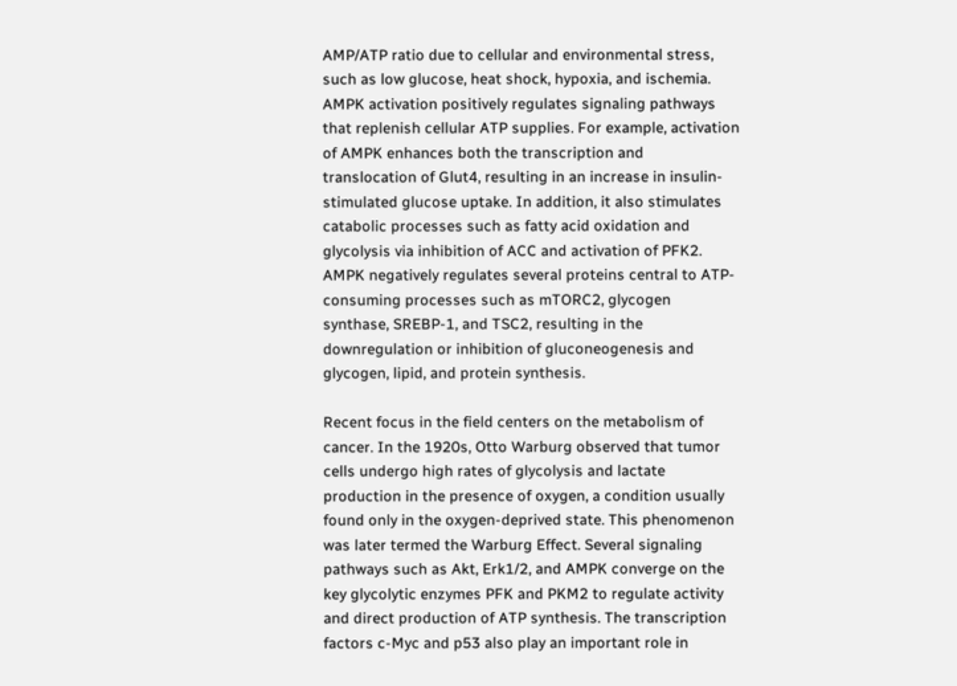AMP/ATP ratio due to cellular and environmental stress, such as low glucose, heat shock, hypoxia, and ischemia. AMPK activation positively regulates signaling pathways that replenish cellular ATP supplies. For example, activation of AMPK enhances both the transcription and translocation of Glut4, resulting in an increase in insulin-stimulated glucose uptake. In addition, it also stimulates catabolic processes such as fatty acid oxidation and glycolysis via inhibition of ACC and activation of PFK2. AMPK negatively regulates several proteins central to ATP-consuming processes such as mTORC2, glycogen synthase, SREBP-1, and TSC2, resulting in the downregulation or inhibition of gluconeogenesis and glycogen, lipid, and protein synthesis.

Recent focus in the field centers on the metabolism of cancer. In the 1920s, Otto Warburg observed that tumor cells undergo high rates of glycolysis and lactate production in the presence of oxygen, a condition usually found only in the oxygen-deprived state. This phenomenon was later termed the Warburg Effect. Several signaling pathways such as Akt, Erk1/2, and AMPK converge on the key glycolytic enzymes PFK and PKM2 to regulate activity and direct production of ATP synthesis. The transcription factors c-Myc and p53 also play an important role in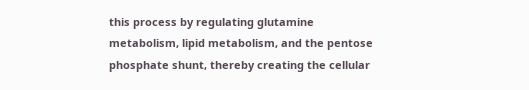this process by regulating glutamine metabolism, lipid metabolism, and the pentose phosphate shunt, thereby creating the cellular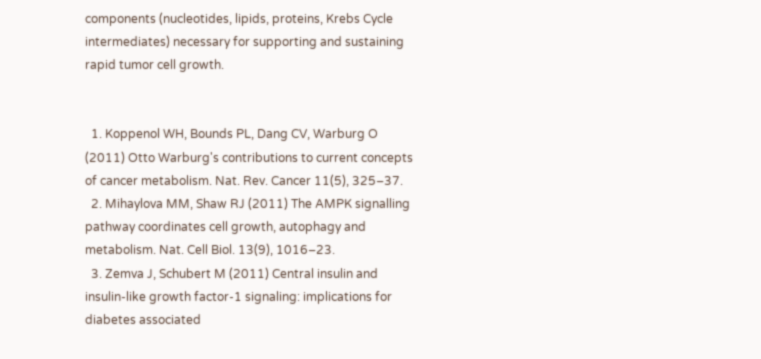components (nucleotides, lipids, proteins, Krebs Cycle intermediates) necessary for supporting and sustaining rapid tumor cell growth.


  1. Koppenol WH, Bounds PL, Dang CV, Warburg O (2011) Otto Warburg's contributions to current concepts of cancer metabolism. Nat. Rev. Cancer 11(5), 325–37.
  2. Mihaylova MM, Shaw RJ (2011) The AMPK signalling pathway coordinates cell growth, autophagy and metabolism. Nat. Cell Biol. 13(9), 1016–23.
  3. Zemva J, Schubert M (2011) Central insulin and insulin-like growth factor-1 signaling: implications for diabetes associated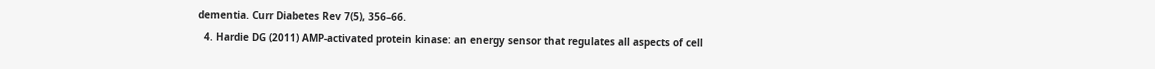dementia. Curr Diabetes Rev 7(5), 356–66.
  4. Hardie DG (2011) AMP-activated protein kinase: an energy sensor that regulates all aspects of cell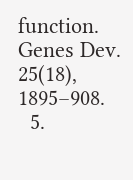function. Genes Dev. 25(18), 1895–908.
  5.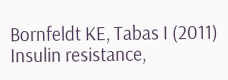Bornfeldt KE, Tabas I (2011) Insulin resistance,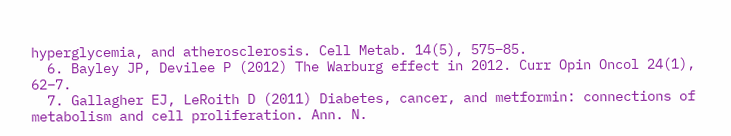hyperglycemia, and atherosclerosis. Cell Metab. 14(5), 575–85.
  6. Bayley JP, Devilee P (2012) The Warburg effect in 2012. Curr Opin Oncol 24(1), 62–7.
  7. Gallagher EJ, LeRoith D (2011) Diabetes, cancer, and metformin: connections of metabolism and cell proliferation. Ann. N.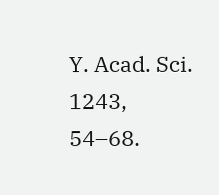Y. Acad. Sci. 1243, 54–68.